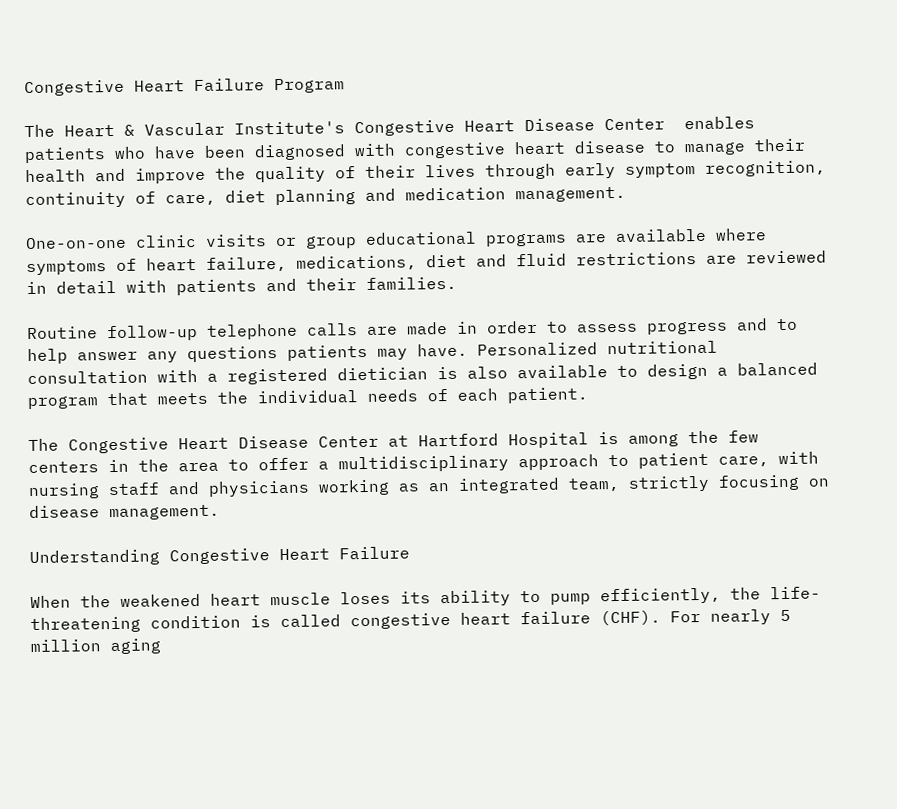Congestive Heart Failure Program

The Heart & Vascular Institute's Congestive Heart Disease Center  enables patients who have been diagnosed with congestive heart disease to manage their health and improve the quality of their lives through early symptom recognition, continuity of care, diet planning and medication management.

One-on-one clinic visits or group educational programs are available where symptoms of heart failure, medications, diet and fluid restrictions are reviewed in detail with patients and their families.

Routine follow-up telephone calls are made in order to assess progress and to help answer any questions patients may have. Personalized nutritional consultation with a registered dietician is also available to design a balanced program that meets the individual needs of each patient.

The Congestive Heart Disease Center at Hartford Hospital is among the few centers in the area to offer a multidisciplinary approach to patient care, with nursing staff and physicians working as an integrated team, strictly focusing on disease management.

Understanding Congestive Heart Failure

When the weakened heart muscle loses its ability to pump efficiently, the life-threatening condition is called congestive heart failure (CHF). For nearly 5 million aging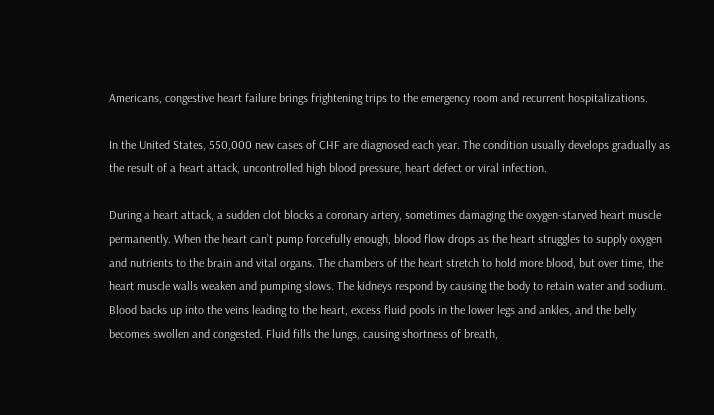Americans, congestive heart failure brings frightening trips to the emergency room and recurrent hospitalizations.

In the United States, 550,000 new cases of CHF are diagnosed each year. The condition usually develops gradually as the result of a heart attack, uncontrolled high blood pressure, heart defect or viral infection.

During a heart attack, a sudden clot blocks a coronary artery, sometimes damaging the oxygen-starved heart muscle permanently. When the heart can’t pump forcefully enough, blood flow drops as the heart struggles to supply oxygen and nutrients to the brain and vital organs. The chambers of the heart stretch to hold more blood, but over time, the heart muscle walls weaken and pumping slows. The kidneys respond by causing the body to retain water and sodium. Blood backs up into the veins leading to the heart, excess fluid pools in the lower legs and ankles, and the belly becomes swollen and congested. Fluid fills the lungs, causing shortness of breath,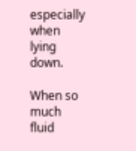especially when lying down.

When so much fluid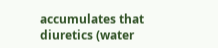accumulates that diuretics (water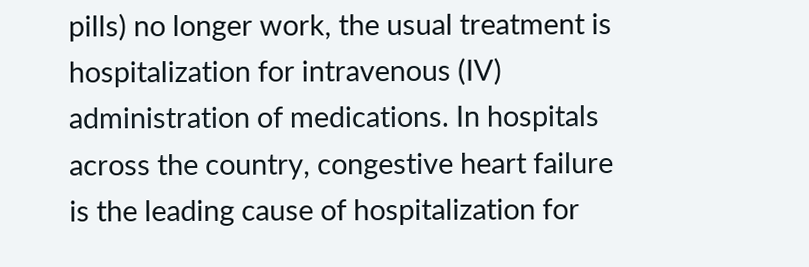pills) no longer work, the usual treatment is hospitalization for intravenous (IV) administration of medications. In hospitals across the country, congestive heart failure is the leading cause of hospitalization for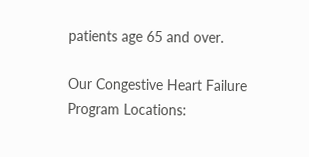patients age 65 and over.

Our Congestive Heart Failure Program Locations: